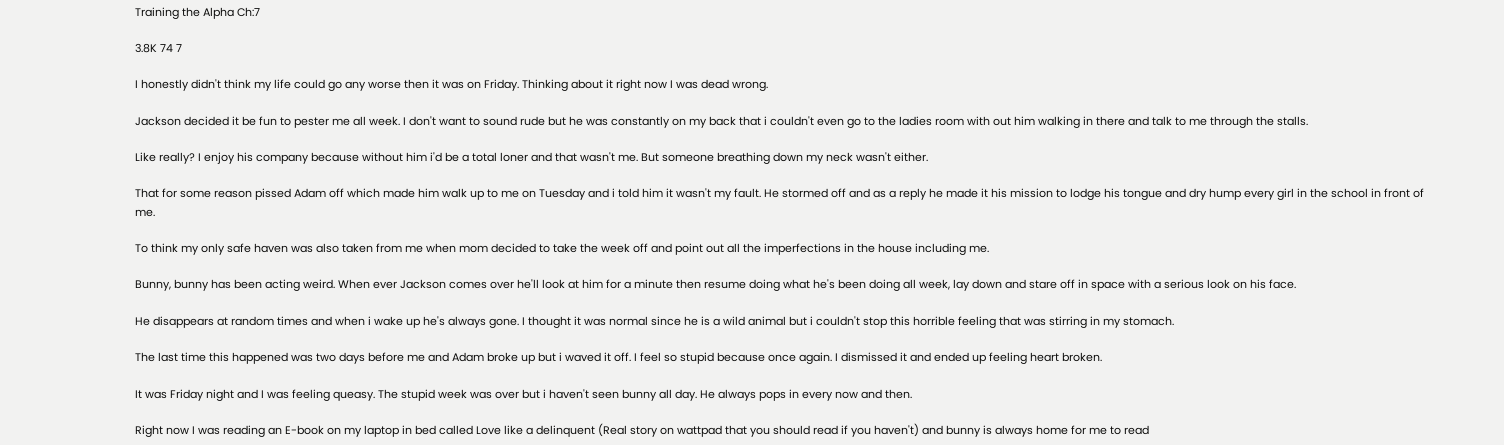Training the Alpha Ch:7

3.8K 74 7

I honestly didn't think my life could go any worse then it was on Friday. Thinking about it right now I was dead wrong.

Jackson decided it be fun to pester me all week. I don't want to sound rude but he was constantly on my back that i couldn't even go to the ladies room with out him walking in there and talk to me through the stalls.

Like really? I enjoy his company because without him i'd be a total loner and that wasn't me. But someone breathing down my neck wasn't either.

That for some reason pissed Adam off which made him walk up to me on Tuesday and i told him it wasn't my fault. He stormed off and as a reply he made it his mission to lodge his tongue and dry hump every girl in the school in front of me.

To think my only safe haven was also taken from me when mom decided to take the week off and point out all the imperfections in the house including me.

Bunny, bunny has been acting weird. When ever Jackson comes over he'll look at him for a minute then resume doing what he's been doing all week, lay down and stare off in space with a serious look on his face.

He disappears at random times and when i wake up he's always gone. I thought it was normal since he is a wild animal but i couldn't stop this horrible feeling that was stirring in my stomach.

The last time this happened was two days before me and Adam broke up but i waved it off. I feel so stupid because once again. I dismissed it and ended up feeling heart broken.

It was Friday night and I was feeling queasy. The stupid week was over but i haven't seen bunny all day. He always pops in every now and then.

Right now I was reading an E-book on my laptop in bed called Love like a delinquent (Real story on wattpad that you should read if you haven't) and bunny is always home for me to read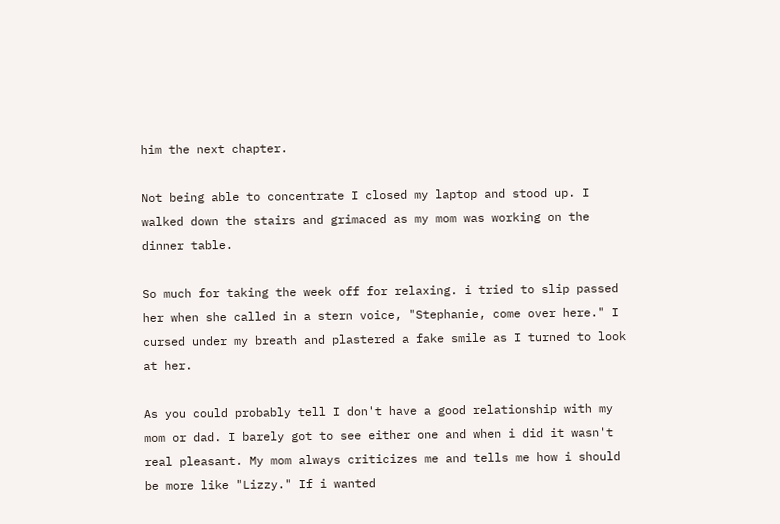him the next chapter.

Not being able to concentrate I closed my laptop and stood up. I walked down the stairs and grimaced as my mom was working on the dinner table.

So much for taking the week off for relaxing. i tried to slip passed her when she called in a stern voice, "Stephanie, come over here." I cursed under my breath and plastered a fake smile as I turned to look at her.

As you could probably tell I don't have a good relationship with my mom or dad. I barely got to see either one and when i did it wasn't real pleasant. My mom always criticizes me and tells me how i should be more like "Lizzy." If i wanted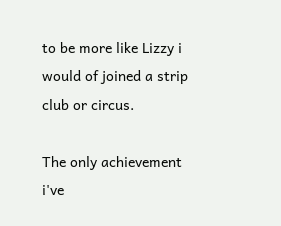to be more like Lizzy i would of joined a strip club or circus.

The only achievement i've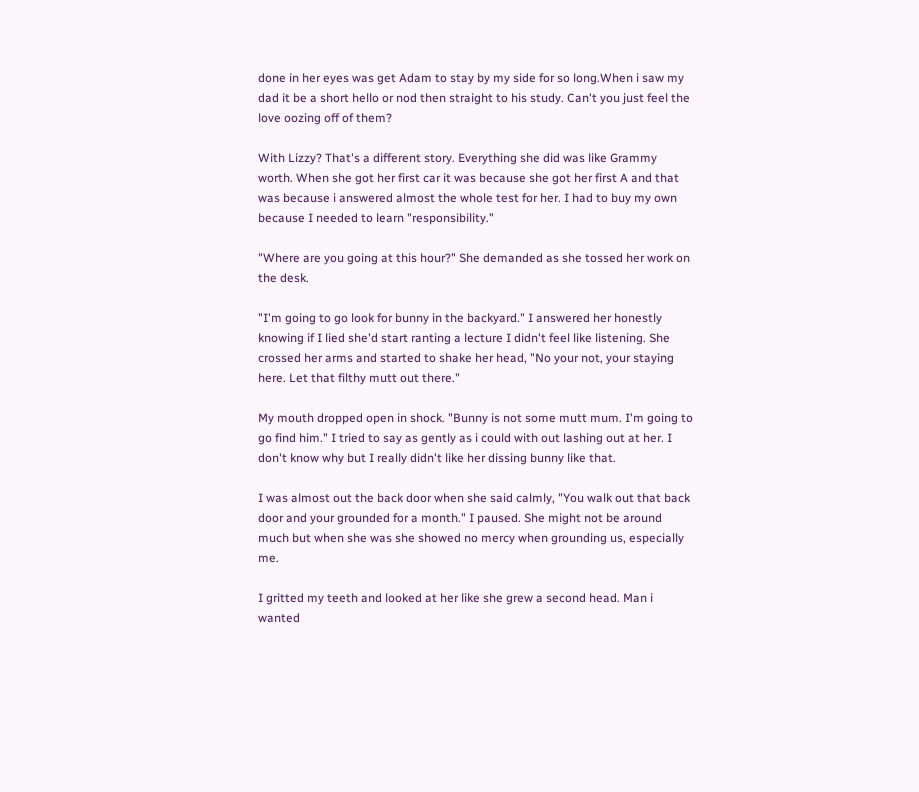done in her eyes was get Adam to stay by my side for so long.When i saw my dad it be a short hello or nod then straight to his study. Can't you just feel the love oozing off of them?

With Lizzy? That's a different story. Everything she did was like Grammy worth. When she got her first car it was because she got her first A and that was because i answered almost the whole test for her. I had to buy my own because I needed to learn "responsibility."

"Where are you going at this hour?" She demanded as she tossed her work on the desk.

"I'm going to go look for bunny in the backyard." I answered her honestly knowing if I lied she'd start ranting a lecture I didn't feel like listening. She crossed her arms and started to shake her head, "No your not, your staying here. Let that filthy mutt out there."

My mouth dropped open in shock. "Bunny is not some mutt mum. I'm going to go find him." I tried to say as gently as i could with out lashing out at her. I don't know why but I really didn't like her dissing bunny like that.

I was almost out the back door when she said calmly, "You walk out that back door and your grounded for a month." I paused. She might not be around much but when she was she showed no mercy when grounding us, especially me.

I gritted my teeth and looked at her like she grew a second head. Man i wanted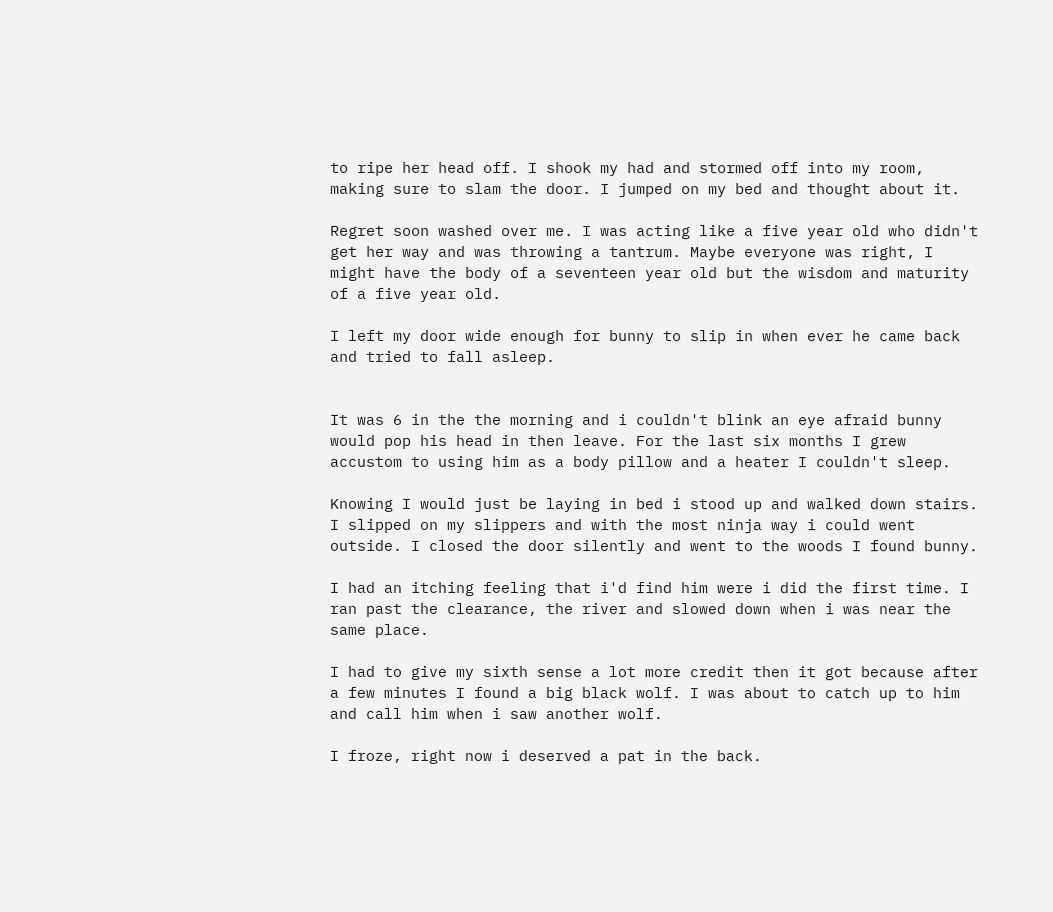to ripe her head off. I shook my had and stormed off into my room, making sure to slam the door. I jumped on my bed and thought about it.

Regret soon washed over me. I was acting like a five year old who didn't get her way and was throwing a tantrum. Maybe everyone was right, I might have the body of a seventeen year old but the wisdom and maturity of a five year old.

I left my door wide enough for bunny to slip in when ever he came back and tried to fall asleep.


It was 6 in the the morning and i couldn't blink an eye afraid bunny would pop his head in then leave. For the last six months I grew accustom to using him as a body pillow and a heater I couldn't sleep.

Knowing I would just be laying in bed i stood up and walked down stairs. I slipped on my slippers and with the most ninja way i could went outside. I closed the door silently and went to the woods I found bunny.

I had an itching feeling that i'd find him were i did the first time. I ran past the clearance, the river and slowed down when i was near the same place.

I had to give my sixth sense a lot more credit then it got because after a few minutes I found a big black wolf. I was about to catch up to him and call him when i saw another wolf.

I froze, right now i deserved a pat in the back.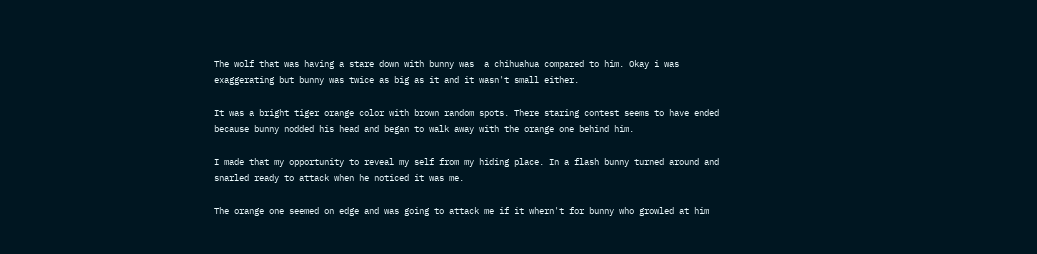The wolf that was having a stare down with bunny was  a chihuahua compared to him. Okay i was exaggerating but bunny was twice as big as it and it wasn't small either.

It was a bright tiger orange color with brown random spots. There staring contest seems to have ended because bunny nodded his head and began to walk away with the orange one behind him.

I made that my opportunity to reveal my self from my hiding place. In a flash bunny turned around and snarled ready to attack when he noticed it was me.

The orange one seemed on edge and was going to attack me if it whern't for bunny who growled at him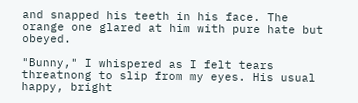and snapped his teeth in his face. The orange one glared at him with pure hate but obeyed.

"Bunny," I whispered as I felt tears threatnong to slip from my eyes. His usual happy, bright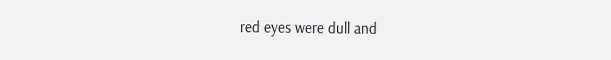red eyes were dull and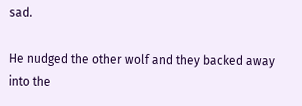sad.

He nudged the other wolf and they backed away into the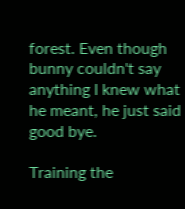forest. Even though bunny couldn't say anything I knew what he meant, he just said good bye.

Training the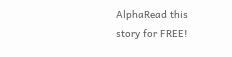AlphaRead this story for FREE!